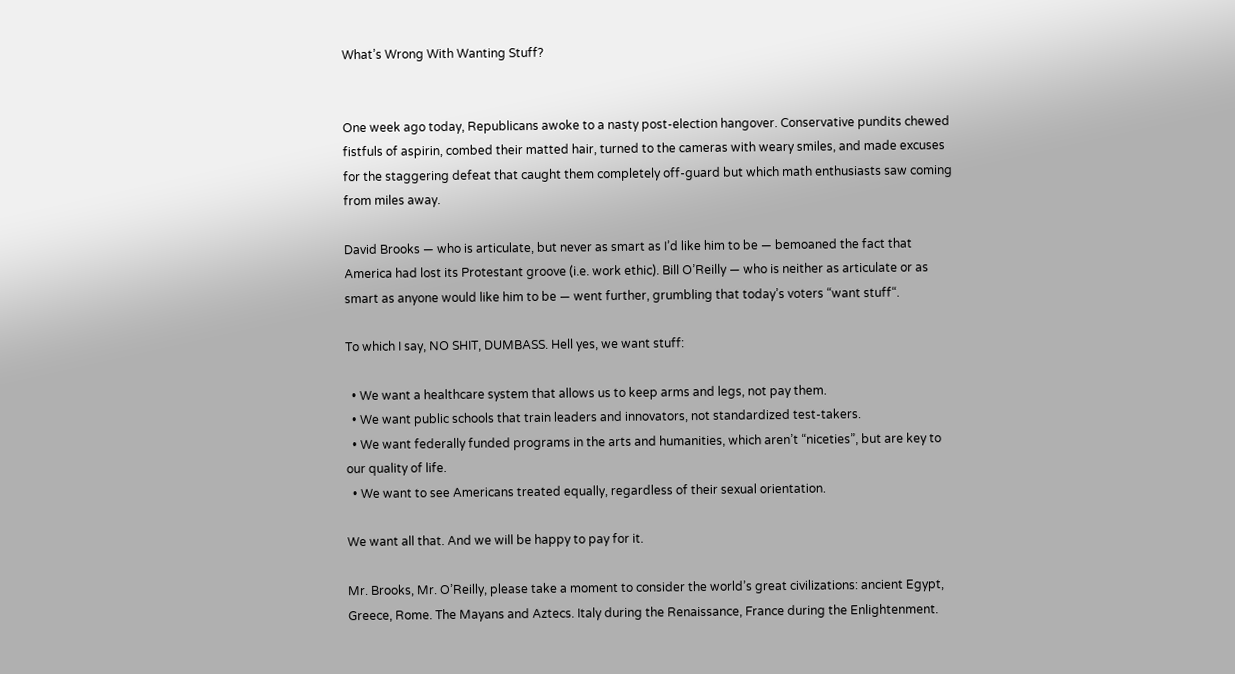What’s Wrong With Wanting Stuff?


One week ago today, Republicans awoke to a nasty post-election hangover. Conservative pundits chewed fistfuls of aspirin, combed their matted hair, turned to the cameras with weary smiles, and made excuses for the staggering defeat that caught them completely off-guard but which math enthusiasts saw coming from miles away.

David Brooks — who is articulate, but never as smart as I’d like him to be — bemoaned the fact that America had lost its Protestant groove (i.e. work ethic). Bill O’Reilly — who is neither as articulate or as smart as anyone would like him to be — went further, grumbling that today’s voters “want stuff“.

To which I say, NO SHIT, DUMBASS. Hell yes, we want stuff:

  • We want a healthcare system that allows us to keep arms and legs, not pay them.
  • We want public schools that train leaders and innovators, not standardized test-takers.
  • We want federally funded programs in the arts and humanities, which aren’t “niceties”, but are key to our quality of life.
  • We want to see Americans treated equally, regardless of their sexual orientation.

We want all that. And we will be happy to pay for it.

Mr. Brooks, Mr. O’Reilly, please take a moment to consider the world’s great civilizations: ancient Egypt, Greece, Rome. The Mayans and Aztecs. Italy during the Renaissance, France during the Enlightenment.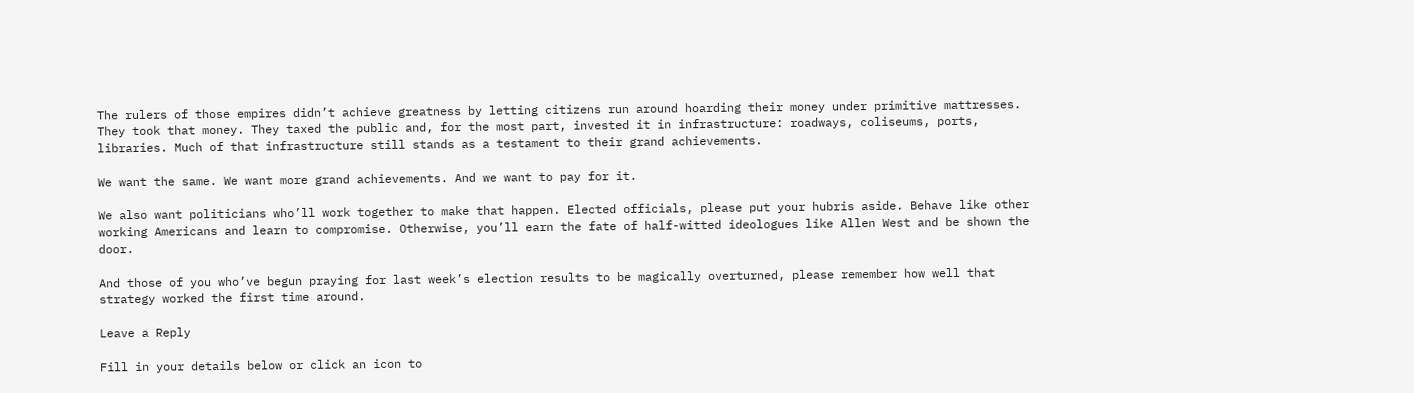The rulers of those empires didn’t achieve greatness by letting citizens run around hoarding their money under primitive mattresses. They took that money. They taxed the public and, for the most part, invested it in infrastructure: roadways, coliseums, ports, libraries. Much of that infrastructure still stands as a testament to their grand achievements.

We want the same. We want more grand achievements. And we want to pay for it.

We also want politicians who’ll work together to make that happen. Elected officials, please put your hubris aside. Behave like other working Americans and learn to compromise. Otherwise, you’ll earn the fate of half-witted ideologues like Allen West and be shown the door.

And those of you who’ve begun praying for last week’s election results to be magically overturned, please remember how well that strategy worked the first time around.

Leave a Reply

Fill in your details below or click an icon to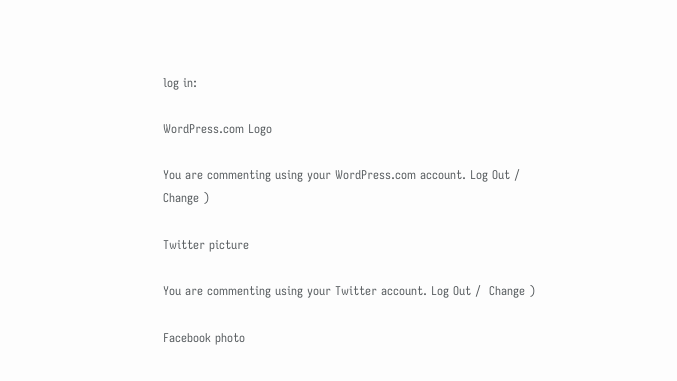log in:

WordPress.com Logo

You are commenting using your WordPress.com account. Log Out /  Change )

Twitter picture

You are commenting using your Twitter account. Log Out /  Change )

Facebook photo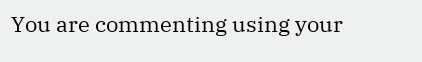You are commenting using your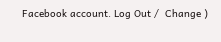Facebook account. Log Out /  Change )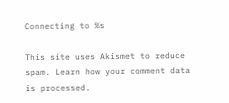Connecting to %s

This site uses Akismet to reduce spam. Learn how your comment data is processed.